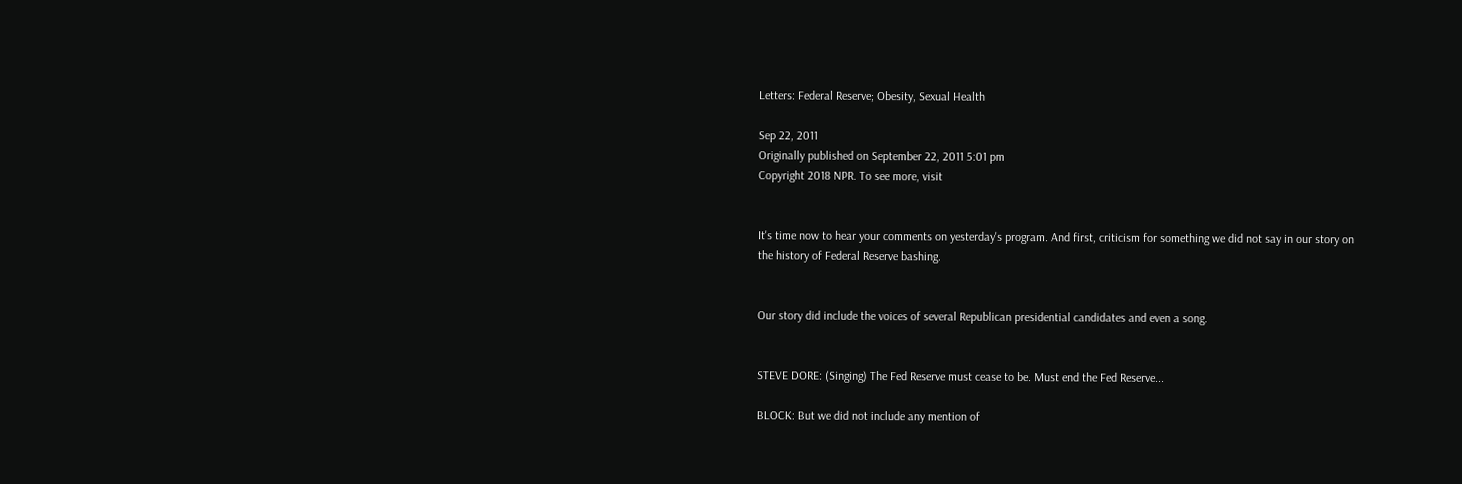Letters: Federal Reserve; Obesity, Sexual Health

Sep 22, 2011
Originally published on September 22, 2011 5:01 pm
Copyright 2018 NPR. To see more, visit


It's time now to hear your comments on yesterday's program. And first, criticism for something we did not say in our story on the history of Federal Reserve bashing.


Our story did include the voices of several Republican presidential candidates and even a song.


STEVE DORE: (Singing) The Fed Reserve must cease to be. Must end the Fed Reserve...

BLOCK: But we did not include any mention of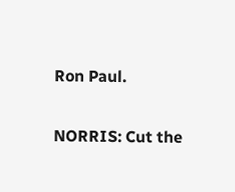Ron Paul.

NORRIS: Cut the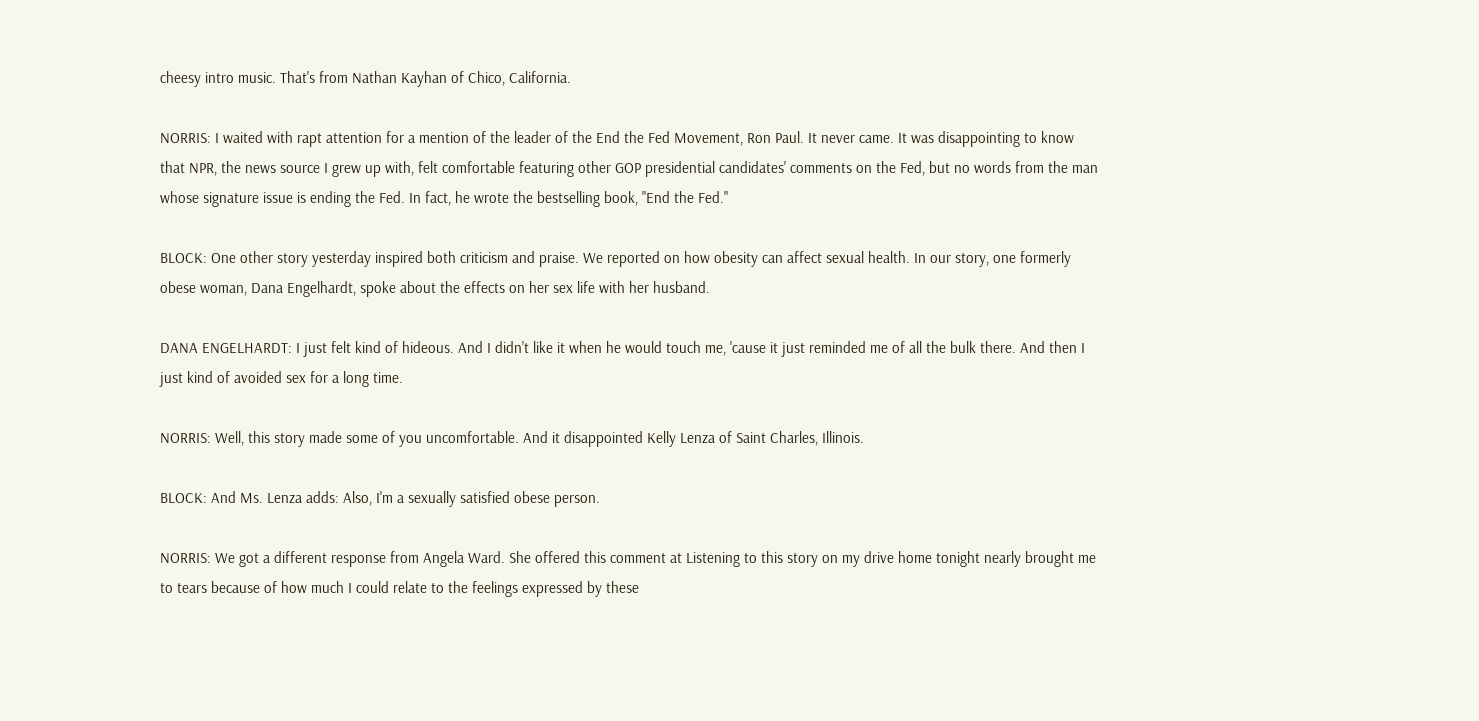cheesy intro music. That's from Nathan Kayhan of Chico, California.

NORRIS: I waited with rapt attention for a mention of the leader of the End the Fed Movement, Ron Paul. It never came. It was disappointing to know that NPR, the news source I grew up with, felt comfortable featuring other GOP presidential candidates' comments on the Fed, but no words from the man whose signature issue is ending the Fed. In fact, he wrote the bestselling book, "End the Fed."

BLOCK: One other story yesterday inspired both criticism and praise. We reported on how obesity can affect sexual health. In our story, one formerly obese woman, Dana Engelhardt, spoke about the effects on her sex life with her husband.

DANA ENGELHARDT: I just felt kind of hideous. And I didn't like it when he would touch me, 'cause it just reminded me of all the bulk there. And then I just kind of avoided sex for a long time.

NORRIS: Well, this story made some of you uncomfortable. And it disappointed Kelly Lenza of Saint Charles, Illinois.

BLOCK: And Ms. Lenza adds: Also, I'm a sexually satisfied obese person.

NORRIS: We got a different response from Angela Ward. She offered this comment at Listening to this story on my drive home tonight nearly brought me to tears because of how much I could relate to the feelings expressed by these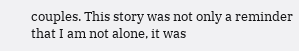couples. This story was not only a reminder that I am not alone, it was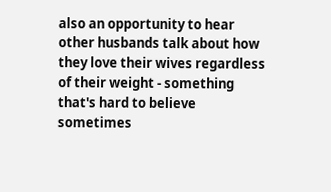also an opportunity to hear other husbands talk about how they love their wives regardless of their weight - something that's hard to believe sometimes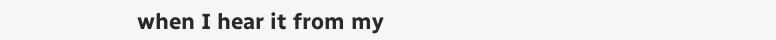when I hear it from my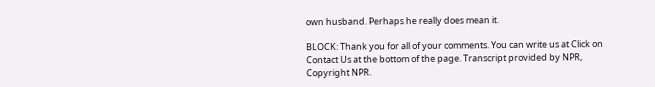own husband. Perhaps he really does mean it.

BLOCK: Thank you for all of your comments. You can write us at Click on Contact Us at the bottom of the page. Transcript provided by NPR, Copyright NPR.